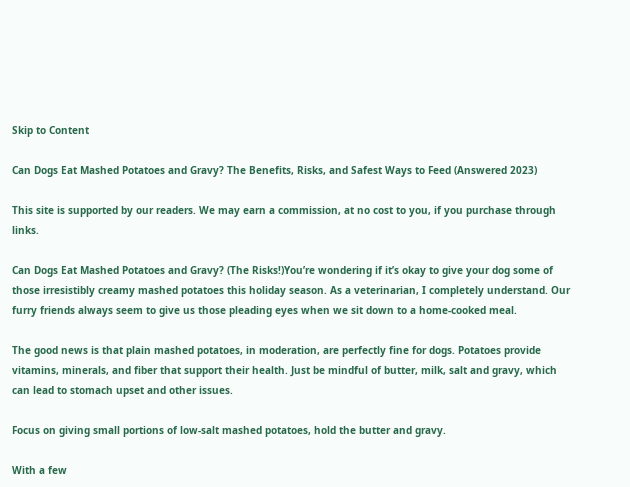Skip to Content

Can Dogs Eat Mashed Potatoes and Gravy? The Benefits, Risks, and Safest Ways to Feed (Answered 2023)

This site is supported by our readers. We may earn a commission, at no cost to you, if you purchase through links.

Can Dogs Eat Mashed Potatoes and Gravy? (The Risks!)You’re wondering if it’s okay to give your dog some of those irresistibly creamy mashed potatoes this holiday season. As a veterinarian, I completely understand. Our furry friends always seem to give us those pleading eyes when we sit down to a home-cooked meal.

The good news is that plain mashed potatoes, in moderation, are perfectly fine for dogs. Potatoes provide vitamins, minerals, and fiber that support their health. Just be mindful of butter, milk, salt and gravy, which can lead to stomach upset and other issues.

Focus on giving small portions of low-salt mashed potatoes, hold the butter and gravy.

With a few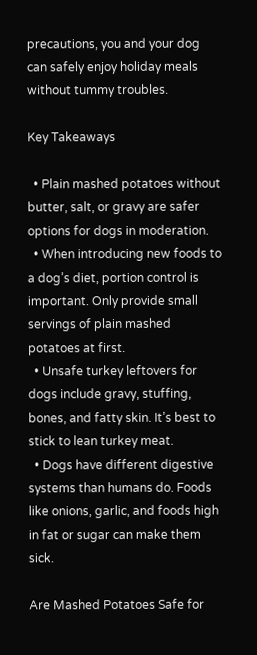precautions, you and your dog can safely enjoy holiday meals without tummy troubles.

Key Takeaways

  • Plain mashed potatoes without butter, salt, or gravy are safer options for dogs in moderation.
  • When introducing new foods to a dog’s diet, portion control is important. Only provide small servings of plain mashed potatoes at first.
  • Unsafe turkey leftovers for dogs include gravy, stuffing, bones, and fatty skin. It’s best to stick to lean turkey meat.
  • Dogs have different digestive systems than humans do. Foods like onions, garlic, and foods high in fat or sugar can make them sick.

Are Mashed Potatoes Safe for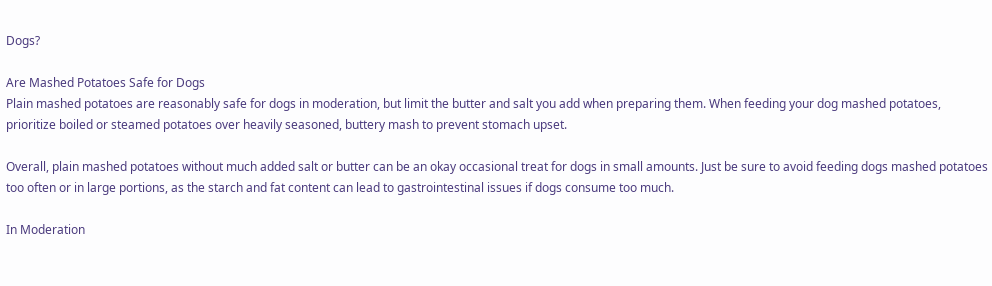Dogs?

Are Mashed Potatoes Safe for Dogs
Plain mashed potatoes are reasonably safe for dogs in moderation, but limit the butter and salt you add when preparing them. When feeding your dog mashed potatoes, prioritize boiled or steamed potatoes over heavily seasoned, buttery mash to prevent stomach upset.

Overall, plain mashed potatoes without much added salt or butter can be an okay occasional treat for dogs in small amounts. Just be sure to avoid feeding dogs mashed potatoes too often or in large portions, as the starch and fat content can lead to gastrointestinal issues if dogs consume too much.

In Moderation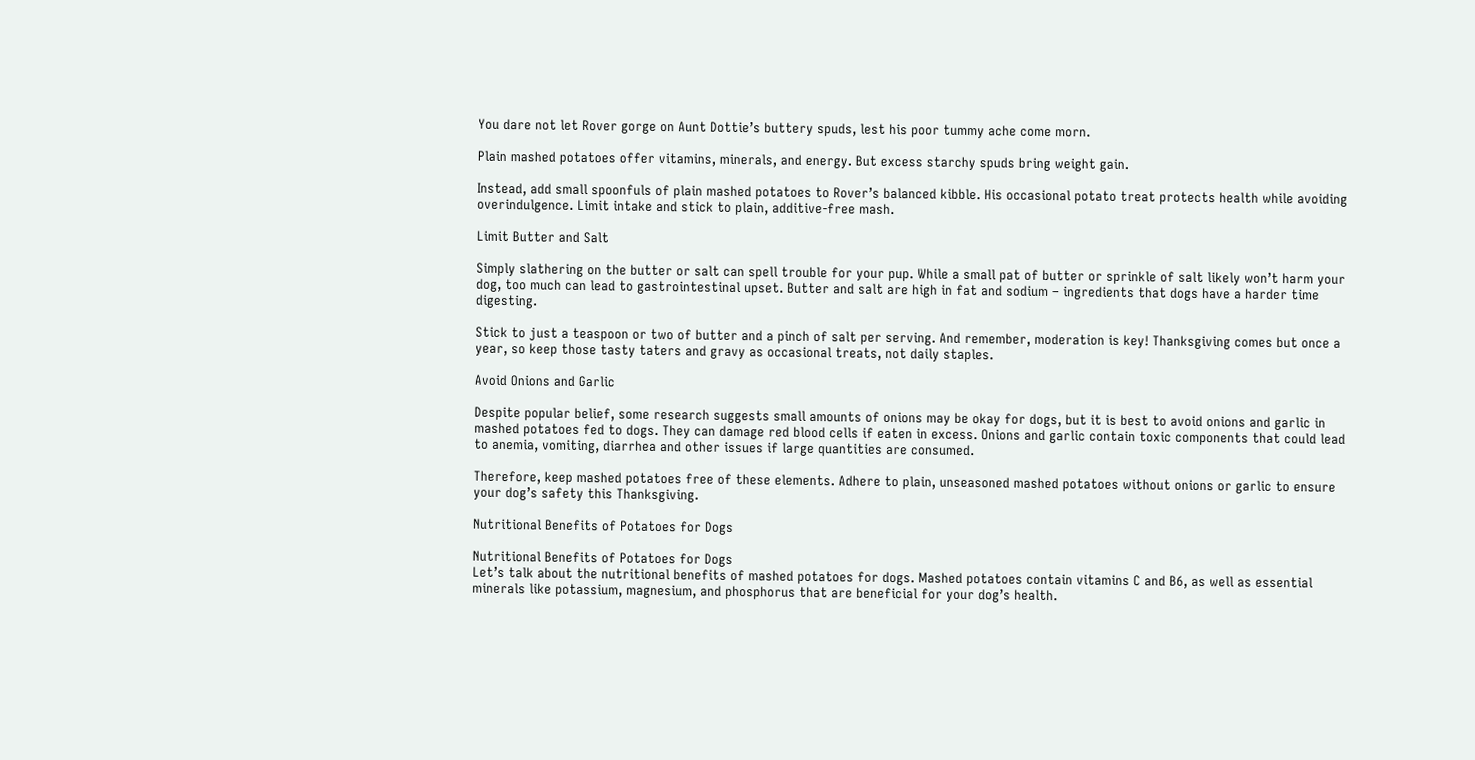You dare not let Rover gorge on Aunt Dottie’s buttery spuds, lest his poor tummy ache come morn.

Plain mashed potatoes offer vitamins, minerals, and energy. But excess starchy spuds bring weight gain.

Instead, add small spoonfuls of plain mashed potatoes to Rover’s balanced kibble. His occasional potato treat protects health while avoiding overindulgence. Limit intake and stick to plain, additive-free mash.

Limit Butter and Salt

Simply slathering on the butter or salt can spell trouble for your pup. While a small pat of butter or sprinkle of salt likely won’t harm your dog, too much can lead to gastrointestinal upset. Butter and salt are high in fat and sodium – ingredients that dogs have a harder time digesting.

Stick to just a teaspoon or two of butter and a pinch of salt per serving. And remember, moderation is key! Thanksgiving comes but once a year, so keep those tasty taters and gravy as occasional treats, not daily staples.

Avoid Onions and Garlic

Despite popular belief, some research suggests small amounts of onions may be okay for dogs, but it is best to avoid onions and garlic in mashed potatoes fed to dogs. They can damage red blood cells if eaten in excess. Onions and garlic contain toxic components that could lead to anemia, vomiting, diarrhea and other issues if large quantities are consumed.

Therefore, keep mashed potatoes free of these elements. Adhere to plain, unseasoned mashed potatoes without onions or garlic to ensure your dog’s safety this Thanksgiving.

Nutritional Benefits of Potatoes for Dogs

Nutritional Benefits of Potatoes for Dogs
Let’s talk about the nutritional benefits of mashed potatoes for dogs. Mashed potatoes contain vitamins C and B6, as well as essential minerals like potassium, magnesium, and phosphorus that are beneficial for your dog’s health.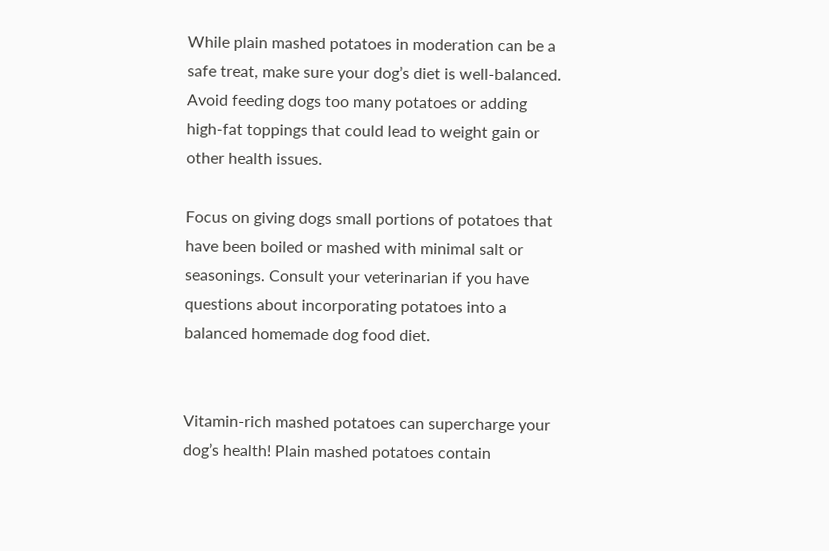While plain mashed potatoes in moderation can be a safe treat, make sure your dog’s diet is well-balanced. Avoid feeding dogs too many potatoes or adding high-fat toppings that could lead to weight gain or other health issues.

Focus on giving dogs small portions of potatoes that have been boiled or mashed with minimal salt or seasonings. Consult your veterinarian if you have questions about incorporating potatoes into a balanced homemade dog food diet.


Vitamin-rich mashed potatoes can supercharge your dog’s health! Plain mashed potatoes contain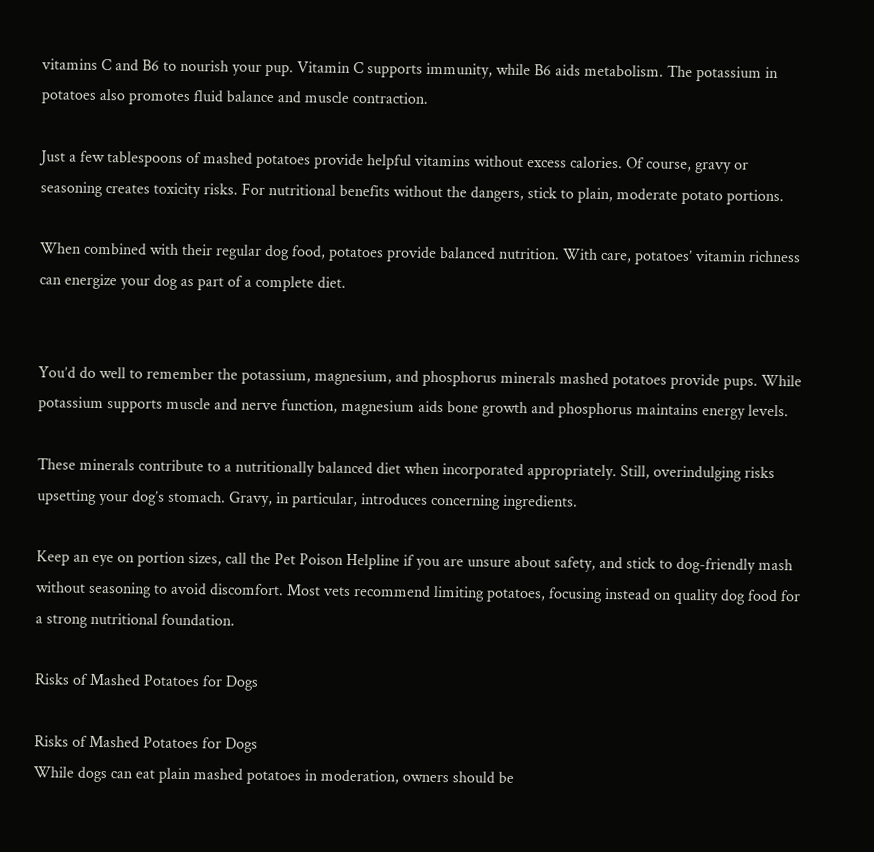vitamins C and B6 to nourish your pup. Vitamin C supports immunity, while B6 aids metabolism. The potassium in potatoes also promotes fluid balance and muscle contraction.

Just a few tablespoons of mashed potatoes provide helpful vitamins without excess calories. Of course, gravy or seasoning creates toxicity risks. For nutritional benefits without the dangers, stick to plain, moderate potato portions.

When combined with their regular dog food, potatoes provide balanced nutrition. With care, potatoes’ vitamin richness can energize your dog as part of a complete diet.


You’d do well to remember the potassium, magnesium, and phosphorus minerals mashed potatoes provide pups. While potassium supports muscle and nerve function, magnesium aids bone growth and phosphorus maintains energy levels.

These minerals contribute to a nutritionally balanced diet when incorporated appropriately. Still, overindulging risks upsetting your dog’s stomach. Gravy, in particular, introduces concerning ingredients.

Keep an eye on portion sizes, call the Pet Poison Helpline if you are unsure about safety, and stick to dog-friendly mash without seasoning to avoid discomfort. Most vets recommend limiting potatoes, focusing instead on quality dog food for a strong nutritional foundation.

Risks of Mashed Potatoes for Dogs

Risks of Mashed Potatoes for Dogs
While dogs can eat plain mashed potatoes in moderation, owners should be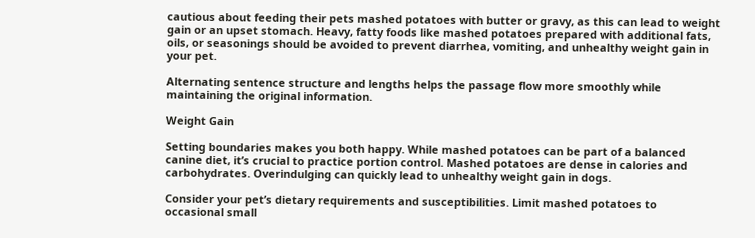cautious about feeding their pets mashed potatoes with butter or gravy, as this can lead to weight gain or an upset stomach. Heavy, fatty foods like mashed potatoes prepared with additional fats, oils, or seasonings should be avoided to prevent diarrhea, vomiting, and unhealthy weight gain in your pet.

Alternating sentence structure and lengths helps the passage flow more smoothly while maintaining the original information.

Weight Gain

Setting boundaries makes you both happy. While mashed potatoes can be part of a balanced canine diet, it’s crucial to practice portion control. Mashed potatoes are dense in calories and carbohydrates. Overindulging can quickly lead to unhealthy weight gain in dogs.

Consider your pet’s dietary requirements and susceptibilities. Limit mashed potatoes to occasional small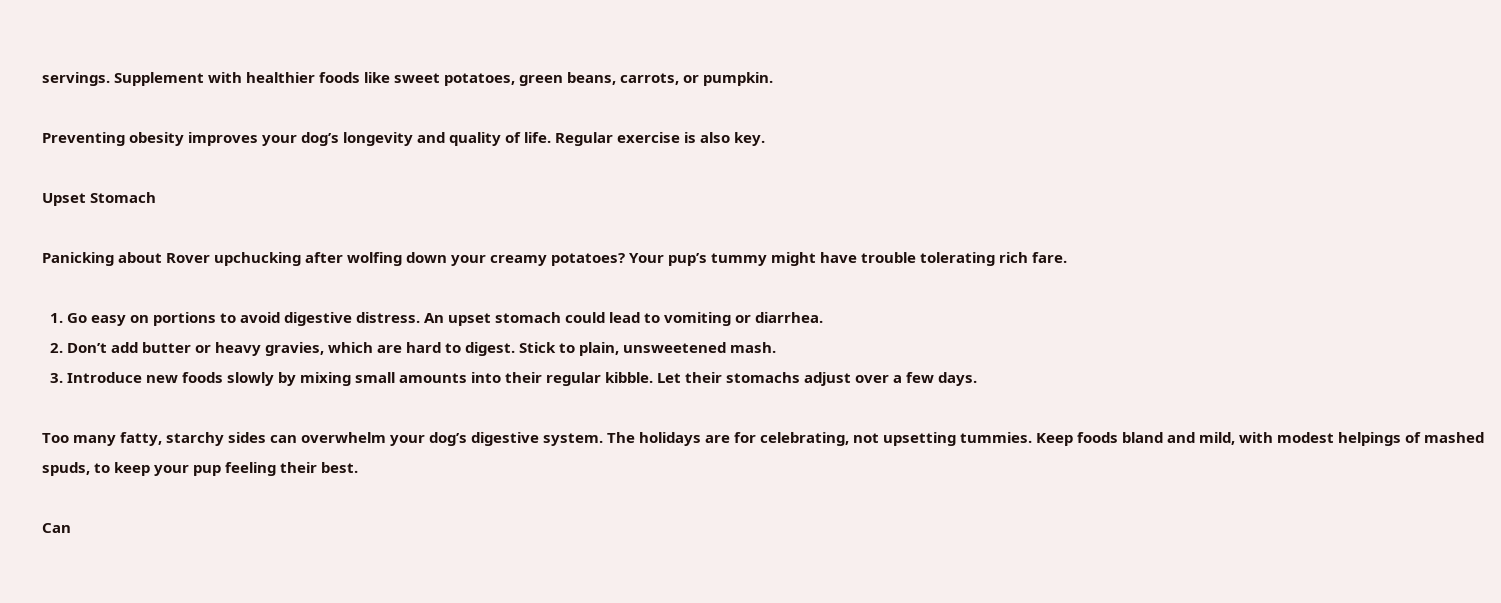servings. Supplement with healthier foods like sweet potatoes, green beans, carrots, or pumpkin.

Preventing obesity improves your dog’s longevity and quality of life. Regular exercise is also key.

Upset Stomach

Panicking about Rover upchucking after wolfing down your creamy potatoes? Your pup’s tummy might have trouble tolerating rich fare.

  1. Go easy on portions to avoid digestive distress. An upset stomach could lead to vomiting or diarrhea.
  2. Don’t add butter or heavy gravies, which are hard to digest. Stick to plain, unsweetened mash.
  3. Introduce new foods slowly by mixing small amounts into their regular kibble. Let their stomachs adjust over a few days.

Too many fatty, starchy sides can overwhelm your dog’s digestive system. The holidays are for celebrating, not upsetting tummies. Keep foods bland and mild, with modest helpings of mashed spuds, to keep your pup feeling their best.

Can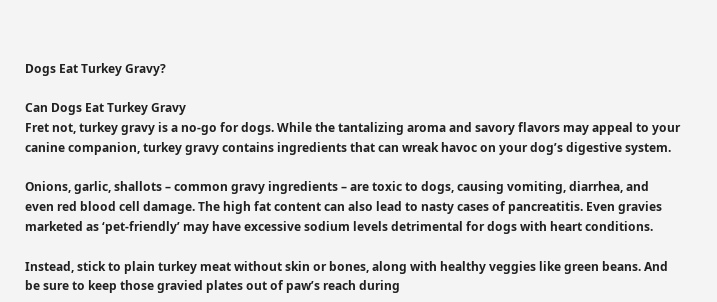Dogs Eat Turkey Gravy?

Can Dogs Eat Turkey Gravy
Fret not, turkey gravy is a no-go for dogs. While the tantalizing aroma and savory flavors may appeal to your canine companion, turkey gravy contains ingredients that can wreak havoc on your dog’s digestive system.

Onions, garlic, shallots – common gravy ingredients – are toxic to dogs, causing vomiting, diarrhea, and even red blood cell damage. The high fat content can also lead to nasty cases of pancreatitis. Even gravies marketed as ‘pet-friendly’ may have excessive sodium levels detrimental for dogs with heart conditions.

Instead, stick to plain turkey meat without skin or bones, along with healthy veggies like green beans. And be sure to keep those gravied plates out of paw’s reach during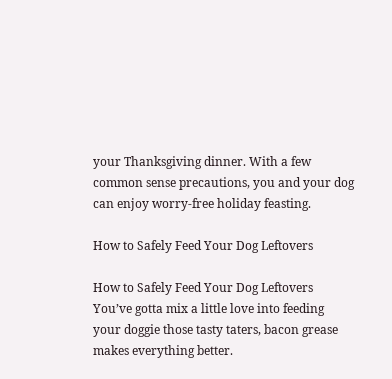your Thanksgiving dinner. With a few common sense precautions, you and your dog can enjoy worry-free holiday feasting.

How to Safely Feed Your Dog Leftovers

How to Safely Feed Your Dog Leftovers
You’ve gotta mix a little love into feeding your doggie those tasty taters, bacon grease makes everything better.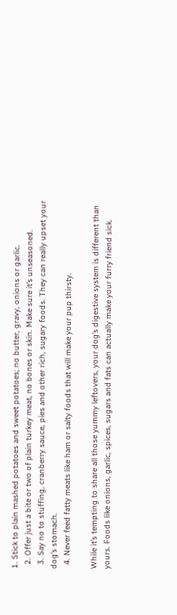1. Stick to plain mashed potatoes and sweet potatoes; no butter, gravy, onions or garlic.
  2. Offer just a bite or two of plain turkey meat, no bones or skin. Make sure it’s unseasoned.
  3. Say no to stuffing, cranberry sauce, pies and other rich, sugary foods. They can really upset your dog’s stomach.
  4. Never feed fatty meats like ham or salty foods that will make your pup thirsty.

While it’s tempting to share all those yummy leftovers, your dog’s digestive system is different than yours. Foods like onions, garlic, spices, sugars and fats can actually make your furry friend sick.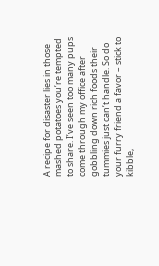A recipe for disaster lies in those mashed potatoes you’re tempted to share. I’ve seen too many pups come through my office after gobbling down rich foods their tummies just can’t handle. So do your furry friend a favor – stick to kibble,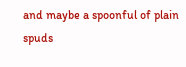and maybe a spoonful of plain spuds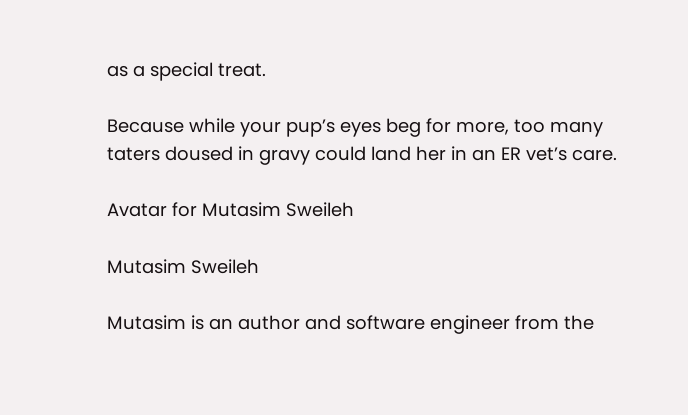as a special treat.

Because while your pup’s eyes beg for more, too many taters doused in gravy could land her in an ER vet’s care.

Avatar for Mutasim Sweileh

Mutasim Sweileh

Mutasim is an author and software engineer from the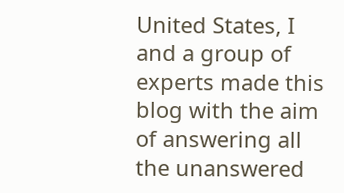United States, I and a group of experts made this blog with the aim of answering all the unanswered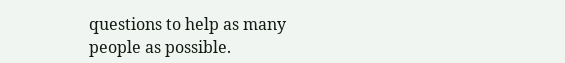questions to help as many people as possible.